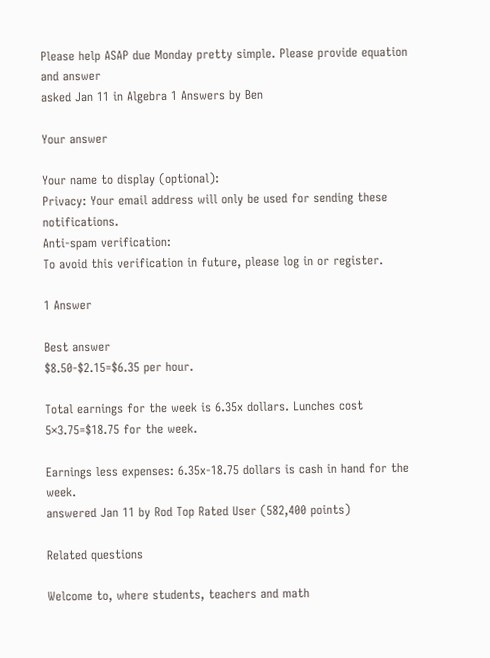Please help ASAP due Monday pretty simple. Please provide equation and answer
asked Jan 11 in Algebra 1 Answers by Ben

Your answer

Your name to display (optional):
Privacy: Your email address will only be used for sending these notifications.
Anti-spam verification:
To avoid this verification in future, please log in or register.

1 Answer

Best answer
$8.50-$2.15=$6.35 per hour.

Total earnings for the week is 6.35x dollars. Lunches cost 5×3.75=$18.75 for the week.

Earnings less expenses: 6.35x-18.75 dollars is cash in hand for the week.
answered Jan 11 by Rod Top Rated User (582,400 points)

Related questions

Welcome to, where students, teachers and math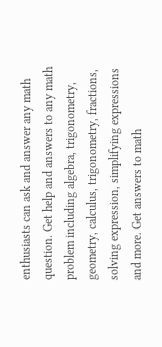enthusiasts can ask and answer any math question. Get help and answers to any math problem including algebra, trigonometry, geometry, calculus, trigonometry, fractions, solving expression, simplifying expressions and more. Get answers to math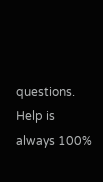questions. Help is always 100%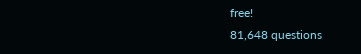free!
81,648 questions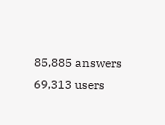85,885 answers
69,313 users